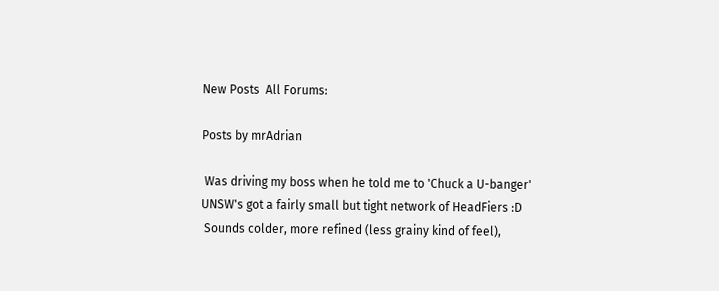New Posts  All Forums:

Posts by mrAdrian

 Was driving my boss when he told me to 'Chuck a U-banger'
UNSW's got a fairly small but tight network of HeadFiers :D
 Sounds colder, more refined (less grainy kind of feel),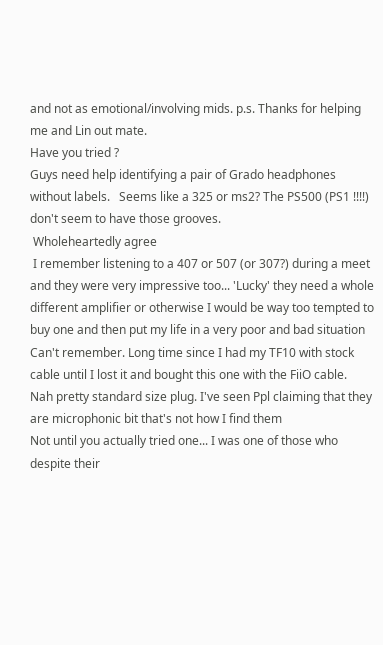and not as emotional/involving mids. p.s. Thanks for helping me and Lin out mate.
Have you tried ?
Guys need help identifying a pair of Grado headphones without labels.   Seems like a 325 or ms2? The PS500 (PS1 !!!!) don't seem to have those grooves.
 Wholeheartedly agree
 I remember listening to a 407 or 507 (or 307?) during a meet and they were very impressive too... 'Lucky' they need a whole different amplifier or otherwise I would be way too tempted to buy one and then put my life in a very poor and bad situation
Can't remember. Long time since I had my TF10 with stock cable until I lost it and bought this one with the FiiO cable.
Nah pretty standard size plug. I've seen Ppl claiming that they are microphonic bit that's not how I find them
Not until you actually tried one... I was one of those who despite their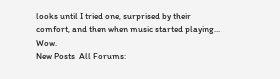looks until I tried one, surprised by their comfort, and then when music started playing... Wow.
New Posts  All Forums: